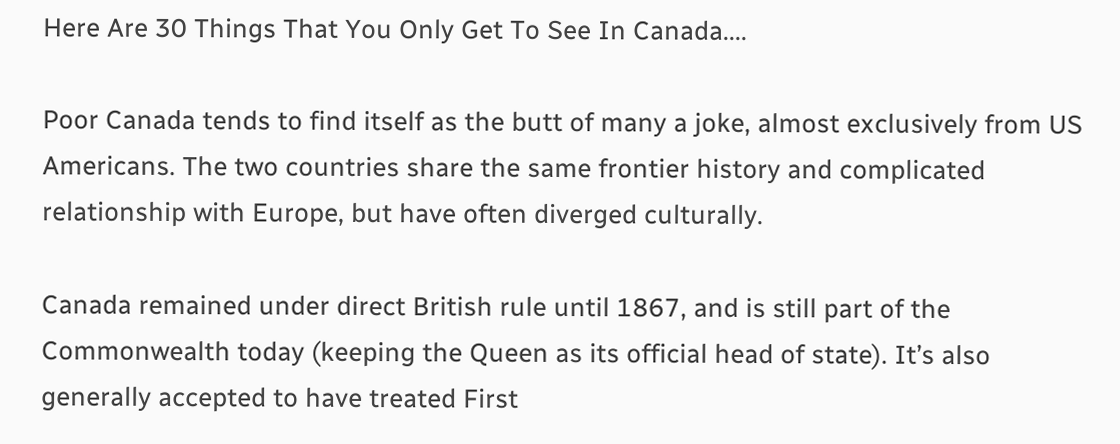Here Are 30 Things That You Only Get To See In Canada....

Poor Canada tends to find itself as the butt of many a joke, almost exclusively from US Americans. The two countries share the same frontier history and complicated relationship with Europe, but have often diverged culturally.

Canada remained under direct British rule until 1867, and is still part of the Commonwealth today (keeping the Queen as its official head of state). It’s also generally accepted to have treated First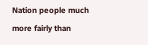Nation people much more fairly than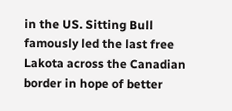in the US. Sitting Bull famously led the last free Lakota across the Canadian border in hope of better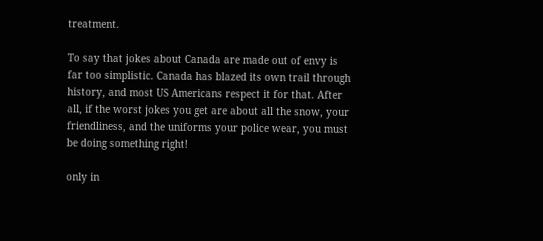treatment.

To say that jokes about Canada are made out of envy is far too simplistic. Canada has blazed its own trail through history, and most US Americans respect it for that. After all, if the worst jokes you get are about all the snow, your friendliness, and the uniforms your police wear, you must be doing something right!

only in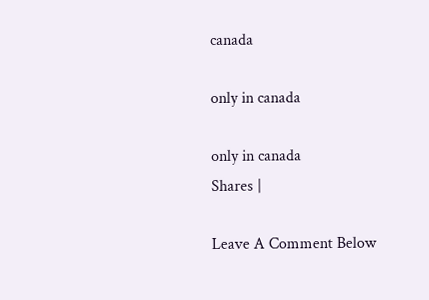canada

only in canada

only in canada
Shares |

Leave A Comment Below